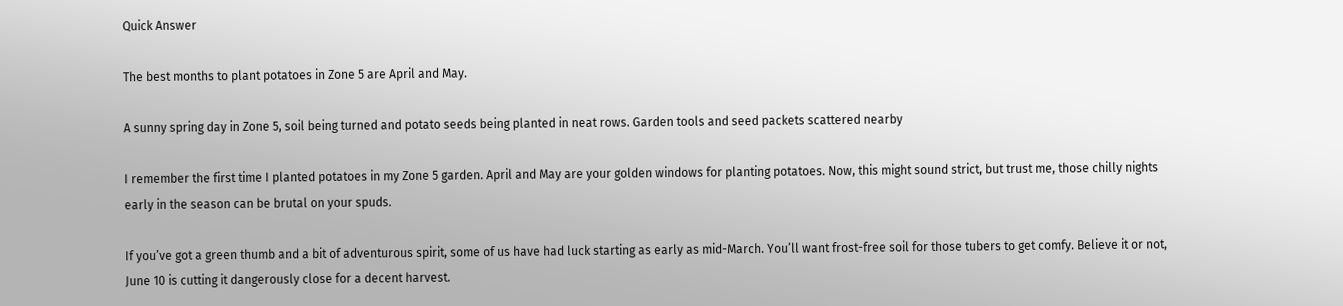Quick Answer

The best months to plant potatoes in Zone 5 are April and May.

A sunny spring day in Zone 5, soil being turned and potato seeds being planted in neat rows. Garden tools and seed packets scattered nearby

I remember the first time I planted potatoes in my Zone 5 garden. April and May are your golden windows for planting potatoes. Now, this might sound strict, but trust me, those chilly nights early in the season can be brutal on your spuds.

If you’ve got a green thumb and a bit of adventurous spirit, some of us have had luck starting as early as mid-March. You’ll want frost-free soil for those tubers to get comfy. Believe it or not, June 10 is cutting it dangerously close for a decent harvest.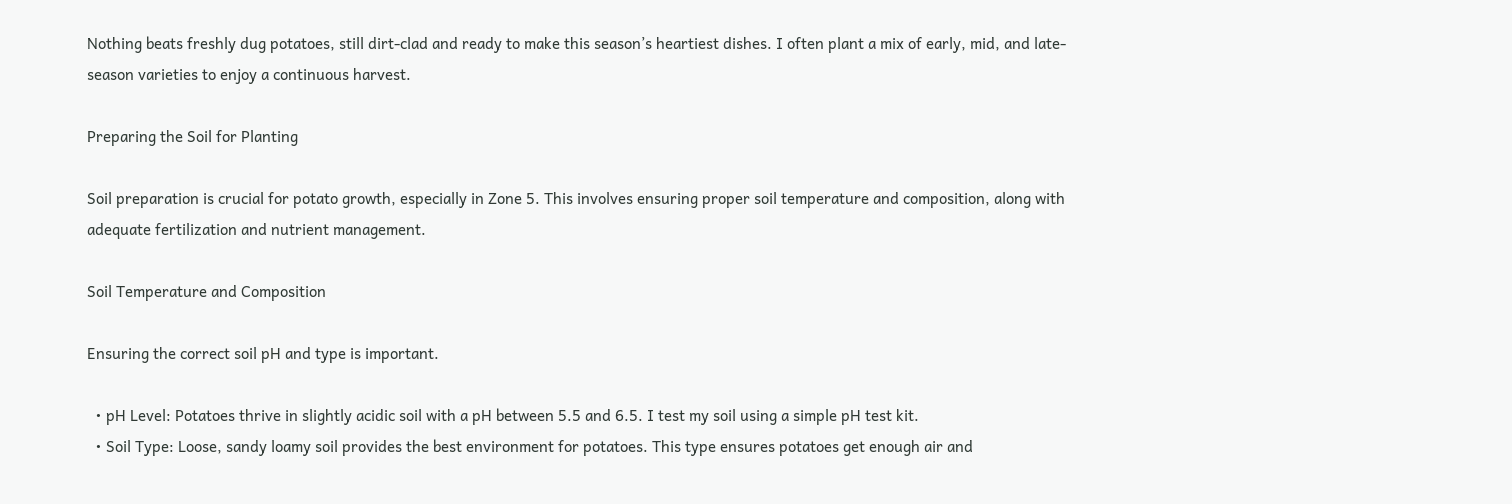Nothing beats freshly dug potatoes, still dirt-clad and ready to make this season’s heartiest dishes. I often plant a mix of early, mid, and late-season varieties to enjoy a continuous harvest.

Preparing the Soil for Planting

Soil preparation is crucial for potato growth, especially in Zone 5. This involves ensuring proper soil temperature and composition, along with adequate fertilization and nutrient management.

Soil Temperature and Composition

Ensuring the correct soil pH and type is important.

  • pH Level: Potatoes thrive in slightly acidic soil with a pH between 5.5 and 6.5. I test my soil using a simple pH test kit.
  • Soil Type: Loose, sandy loamy soil provides the best environment for potatoes. This type ensures potatoes get enough air and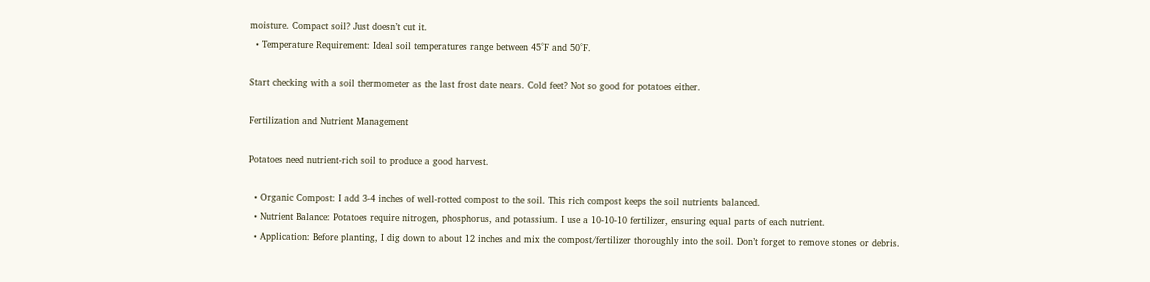moisture. Compact soil? Just doesn’t cut it.
  • Temperature Requirement: Ideal soil temperatures range between 45°F and 50°F.

Start checking with a soil thermometer as the last frost date nears. Cold feet? Not so good for potatoes either.

Fertilization and Nutrient Management

Potatoes need nutrient-rich soil to produce a good harvest.

  • Organic Compost: I add 3-4 inches of well-rotted compost to the soil. This rich compost keeps the soil nutrients balanced.
  • Nutrient Balance: Potatoes require nitrogen, phosphorus, and potassium. I use a 10-10-10 fertilizer, ensuring equal parts of each nutrient.
  • Application: Before planting, I dig down to about 12 inches and mix the compost/fertilizer thoroughly into the soil. Don’t forget to remove stones or debris.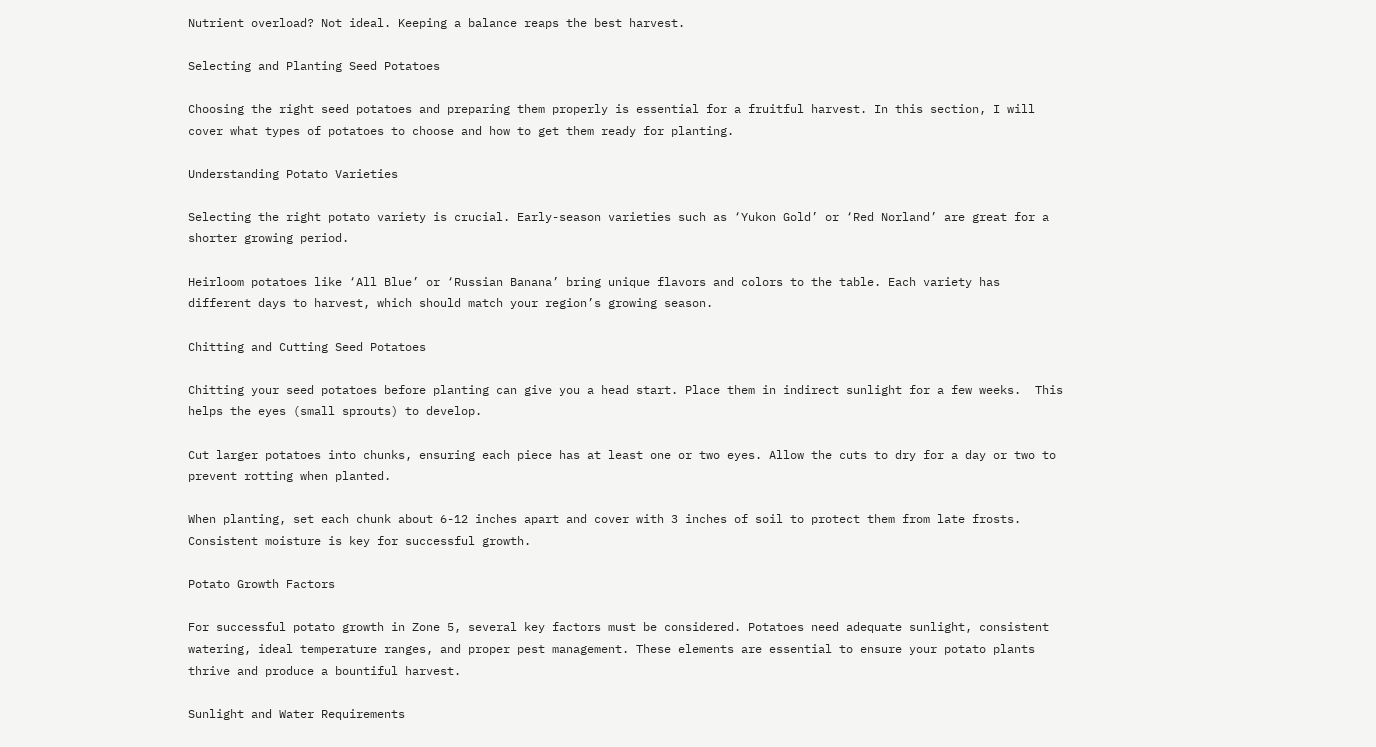Nutrient overload? Not ideal. Keeping a balance reaps the best harvest.

Selecting and Planting Seed Potatoes

Choosing the right seed potatoes and preparing them properly is essential for a fruitful harvest. In this section, I will cover what types of potatoes to choose and how to get them ready for planting.

Understanding Potato Varieties

Selecting the right potato variety is crucial. Early-season varieties such as ‘Yukon Gold’ or ‘Red Norland’ are great for a shorter growing period.

Heirloom potatoes like ‘All Blue’ or ‘Russian Banana’ bring unique flavors and colors to the table. Each variety has different days to harvest, which should match your region’s growing season.

Chitting and Cutting Seed Potatoes

Chitting your seed potatoes before planting can give you a head start. Place them in indirect sunlight for a few weeks.  This helps the eyes (small sprouts) to develop.

Cut larger potatoes into chunks, ensuring each piece has at least one or two eyes. Allow the cuts to dry for a day or two to prevent rotting when planted.

When planting, set each chunk about 6-12 inches apart and cover with 3 inches of soil to protect them from late frosts. Consistent moisture is key for successful growth.

Potato Growth Factors

For successful potato growth in Zone 5, several key factors must be considered. Potatoes need adequate sunlight, consistent watering, ideal temperature ranges, and proper pest management. These elements are essential to ensure your potato plants thrive and produce a bountiful harvest.

Sunlight and Water Requirements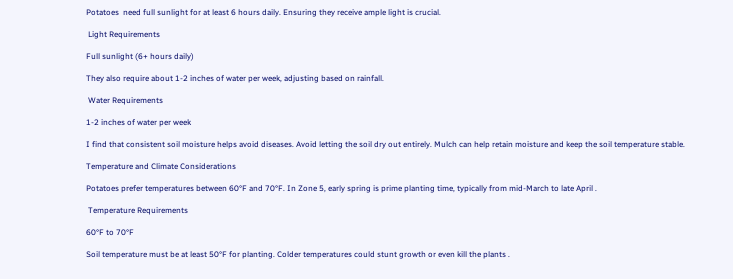Potatoes  need full sunlight for at least 6 hours daily. Ensuring they receive ample light is crucial.

 Light Requirements

Full sunlight (6+ hours daily)

They also require about 1-2 inches of water per week, adjusting based on rainfall.

 Water Requirements

1-2 inches of water per week

I find that consistent soil moisture helps avoid diseases. Avoid letting the soil dry out entirely. Mulch can help retain moisture and keep the soil temperature stable.

Temperature and Climate Considerations

Potatoes prefer temperatures between 60°F and 70°F. In Zone 5, early spring is prime planting time, typically from mid-March to late April .

 Temperature Requirements

60°F to 70°F

Soil temperature must be at least 50°F for planting. Colder temperatures could stunt growth or even kill the plants .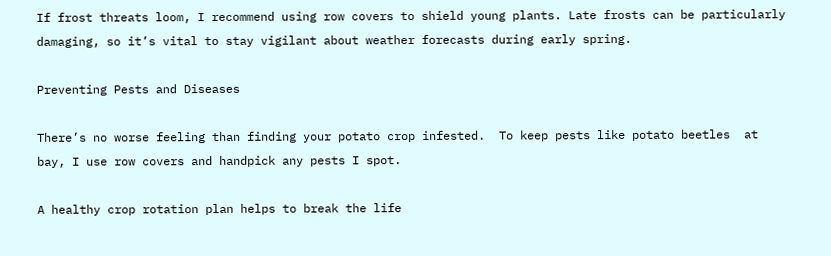If frost threats loom, I recommend using row covers to shield young plants. Late frosts can be particularly damaging, so it’s vital to stay vigilant about weather forecasts during early spring.

Preventing Pests and Diseases

There’s no worse feeling than finding your potato crop infested.  To keep pests like potato beetles  at bay, I use row covers and handpick any pests I spot.

A healthy crop rotation plan helps to break the life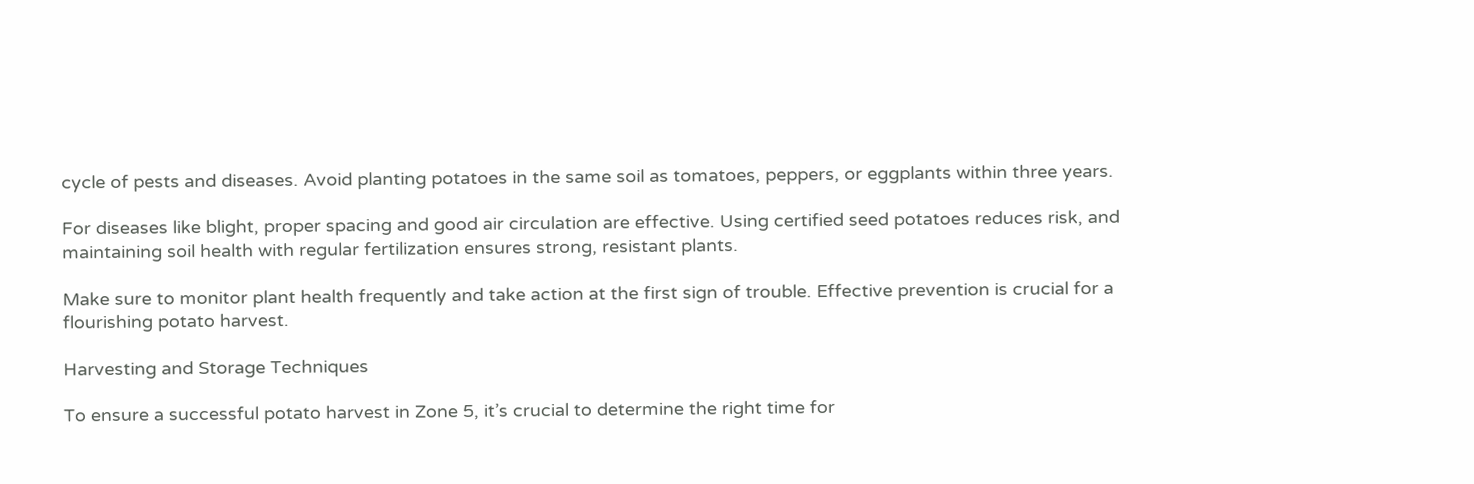cycle of pests and diseases. Avoid planting potatoes in the same soil as tomatoes, peppers, or eggplants within three years.

For diseases like blight, proper spacing and good air circulation are effective. Using certified seed potatoes reduces risk, and maintaining soil health with regular fertilization ensures strong, resistant plants.

Make sure to monitor plant health frequently and take action at the first sign of trouble. Effective prevention is crucial for a flourishing potato harvest.

Harvesting and Storage Techniques

To ensure a successful potato harvest in Zone 5, it’s crucial to determine the right time for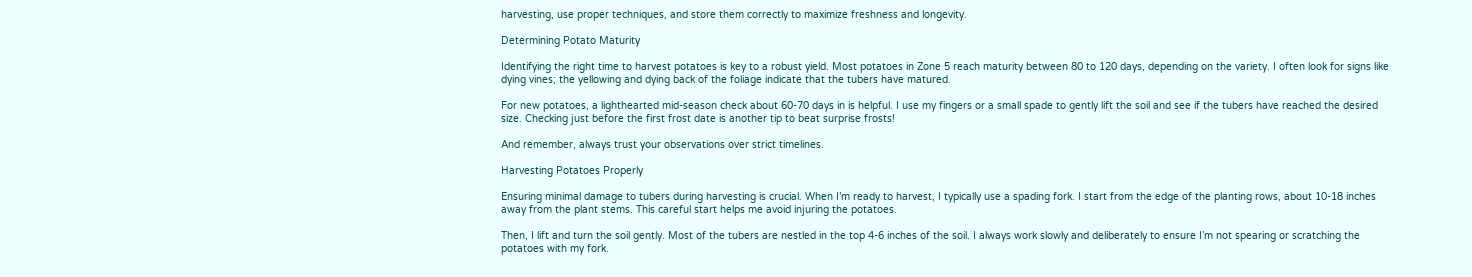harvesting, use proper techniques, and store them correctly to maximize freshness and longevity.

Determining Potato Maturity

Identifying the right time to harvest potatoes is key to a robust yield. Most potatoes in Zone 5 reach maturity between 80 to 120 days, depending on the variety. I often look for signs like dying vines; the yellowing and dying back of the foliage indicate that the tubers have matured.

For new potatoes, a lighthearted mid-season check about 60-70 days in is helpful. I use my fingers or a small spade to gently lift the soil and see if the tubers have reached the desired size. Checking just before the first frost date is another tip to beat surprise frosts!

And remember, always trust your observations over strict timelines.

Harvesting Potatoes Properly

Ensuring minimal damage to tubers during harvesting is crucial. When I’m ready to harvest, I typically use a spading fork. I start from the edge of the planting rows, about 10-18 inches away from the plant stems. This careful start helps me avoid injuring the potatoes.

Then, I lift and turn the soil gently. Most of the tubers are nestled in the top 4-6 inches of the soil. I always work slowly and deliberately to ensure I’m not spearing or scratching the potatoes with my fork.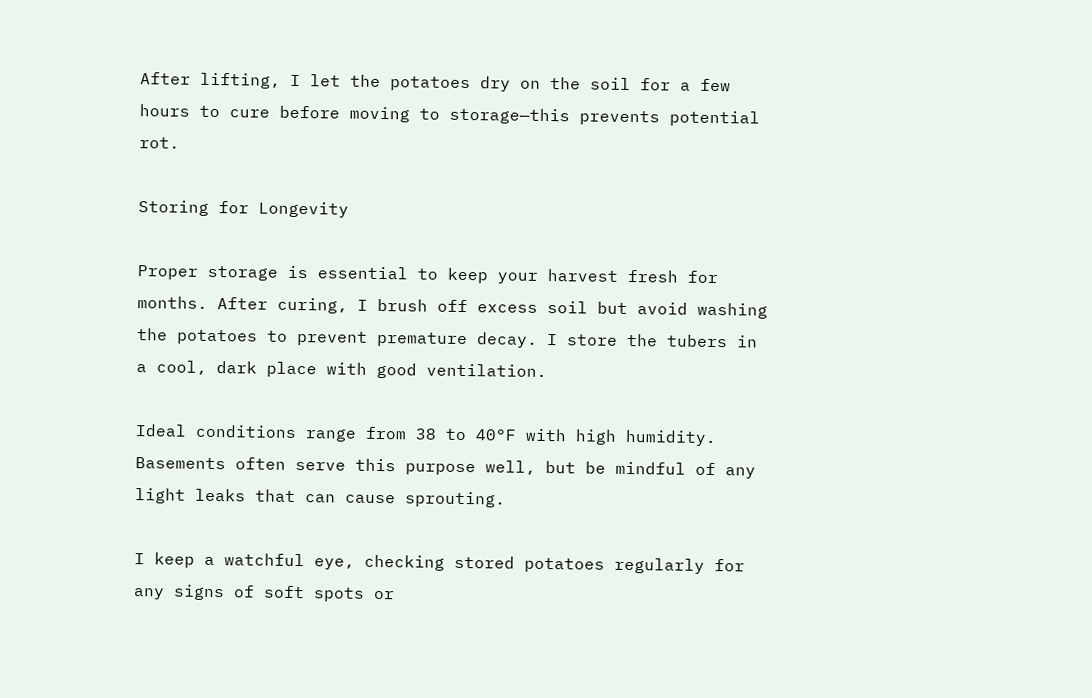After lifting, I let the potatoes dry on the soil for a few hours to cure before moving to storage—this prevents potential rot.

Storing for Longevity

Proper storage is essential to keep your harvest fresh for months. After curing, I brush off excess soil but avoid washing the potatoes to prevent premature decay. I store the tubers in a cool, dark place with good ventilation.

Ideal conditions range from 38 to 40°F with high humidity. Basements often serve this purpose well, but be mindful of any light leaks that can cause sprouting.

I keep a watchful eye, checking stored potatoes regularly for any signs of soft spots or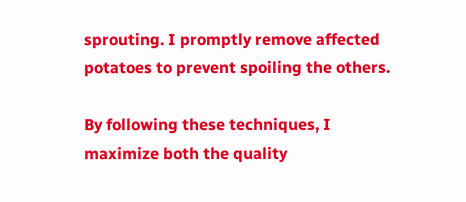sprouting. I promptly remove affected potatoes to prevent spoiling the others.

By following these techniques, I maximize both the quality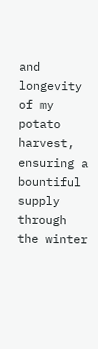and longevity of my potato harvest, ensuring a bountiful supply through the winter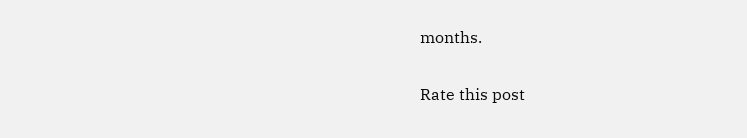months.

Rate this post